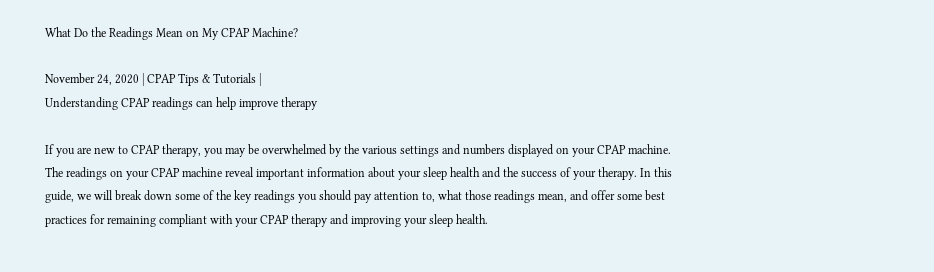What Do the Readings Mean on My CPAP Machine?

November 24, 2020 | CPAP Tips & Tutorials |
Understanding CPAP readings can help improve therapy

If you are new to CPAP therapy, you may be overwhelmed by the various settings and numbers displayed on your CPAP machine. The readings on your CPAP machine reveal important information about your sleep health and the success of your therapy. In this guide, we will break down some of the key readings you should pay attention to, what those readings mean, and offer some best practices for remaining compliant with your CPAP therapy and improving your sleep health.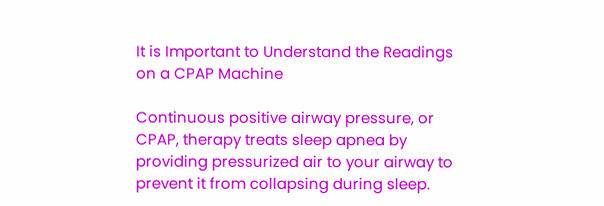It is Important to Understand the Readings on a CPAP Machine

Continuous positive airway pressure, or CPAP, therapy treats sleep apnea by providing pressurized air to your airway to prevent it from collapsing during sleep.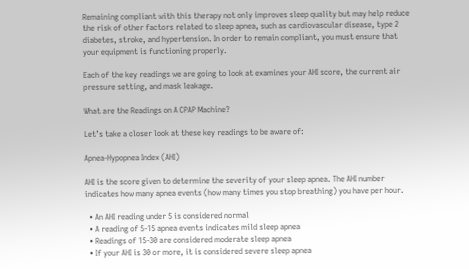Remaining compliant with this therapy not only improves sleep quality but may help reduce the risk of other factors related to sleep apnea, such as cardiovascular disease, type 2 diabetes, stroke, and hypertension. In order to remain compliant, you must ensure that your equipment is functioning properly.

Each of the key readings we are going to look at examines your AHI score, the current air pressure setting, and mask leakage.

What are the Readings on A CPAP Machine?

Let’s take a closer look at these key readings to be aware of:

Apnea-Hypopnea Index (AHI)

AHI is the score given to determine the severity of your sleep apnea. The AHI number indicates how many apnea events (how many times you stop breathing) you have per hour.

  • An AHI reading under 5 is considered normal
  • A reading of 5-15 apnea events indicates mild sleep apnea
  • Readings of 15-30 are considered moderate sleep apnea
  • If your AHI is 30 or more, it is considered severe sleep apnea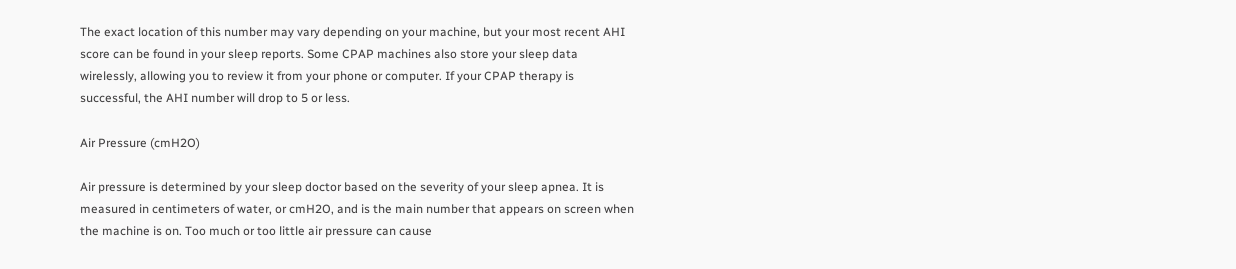The exact location of this number may vary depending on your machine, but your most recent AHI score can be found in your sleep reports. Some CPAP machines also store your sleep data wirelessly, allowing you to review it from your phone or computer. If your CPAP therapy is successful, the AHI number will drop to 5 or less.

Air Pressure (cmH2O)

Air pressure is determined by your sleep doctor based on the severity of your sleep apnea. It is measured in centimeters of water, or cmH2O, and is the main number that appears on screen when the machine is on. Too much or too little air pressure can cause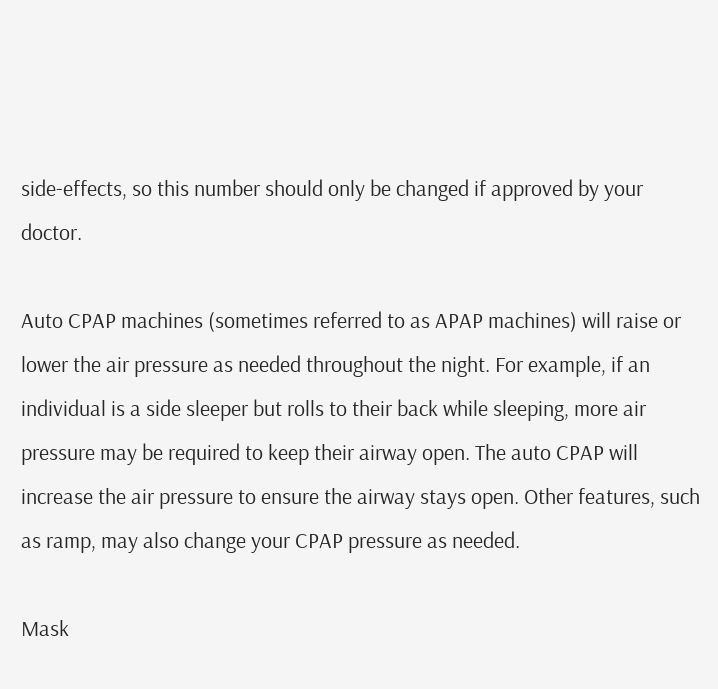side-effects, so this number should only be changed if approved by your doctor.

Auto CPAP machines (sometimes referred to as APAP machines) will raise or lower the air pressure as needed throughout the night. For example, if an individual is a side sleeper but rolls to their back while sleeping, more air pressure may be required to keep their airway open. The auto CPAP will increase the air pressure to ensure the airway stays open. Other features, such as ramp, may also change your CPAP pressure as needed.

Mask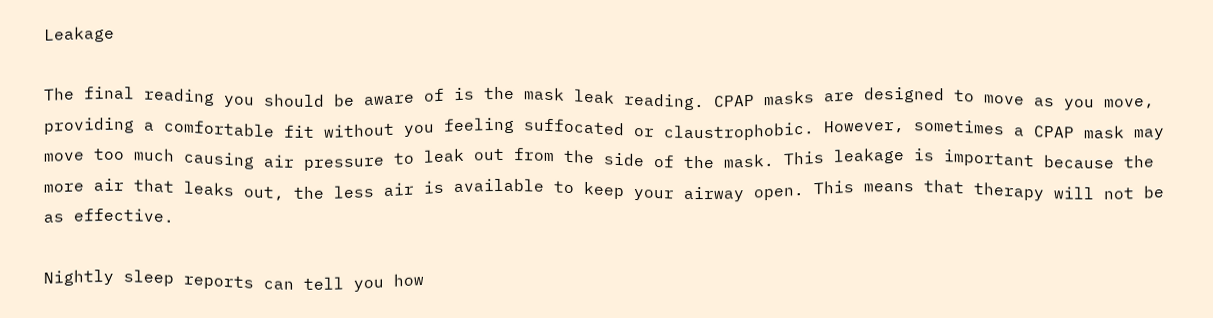Leakage

The final reading you should be aware of is the mask leak reading. CPAP masks are designed to move as you move, providing a comfortable fit without you feeling suffocated or claustrophobic. However, sometimes a CPAP mask may move too much causing air pressure to leak out from the side of the mask. This leakage is important because the more air that leaks out, the less air is available to keep your airway open. This means that therapy will not be as effective.

Nightly sleep reports can tell you how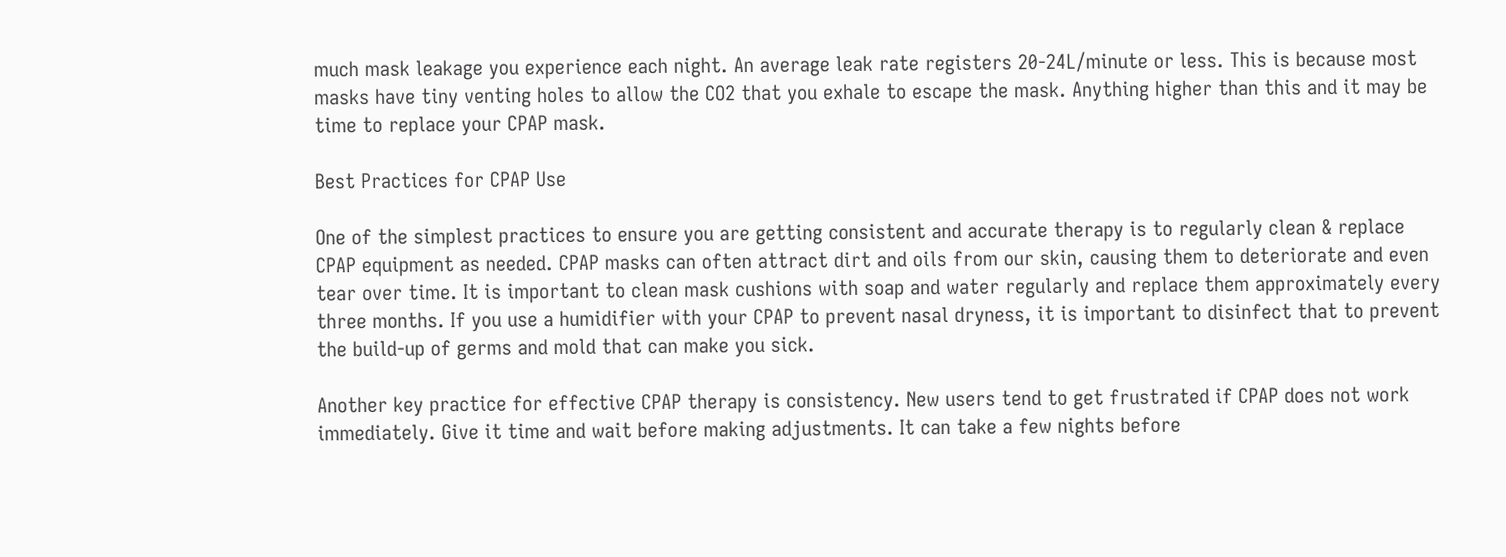much mask leakage you experience each night. An average leak rate registers 20-24L/minute or less. This is because most masks have tiny venting holes to allow the CO2 that you exhale to escape the mask. Anything higher than this and it may be time to replace your CPAP mask.

Best Practices for CPAP Use

One of the simplest practices to ensure you are getting consistent and accurate therapy is to regularly clean & replace CPAP equipment as needed. CPAP masks can often attract dirt and oils from our skin, causing them to deteriorate and even tear over time. It is important to clean mask cushions with soap and water regularly and replace them approximately every three months. If you use a humidifier with your CPAP to prevent nasal dryness, it is important to disinfect that to prevent the build-up of germs and mold that can make you sick.

Another key practice for effective CPAP therapy is consistency. New users tend to get frustrated if CPAP does not work immediately. Give it time and wait before making adjustments. It can take a few nights before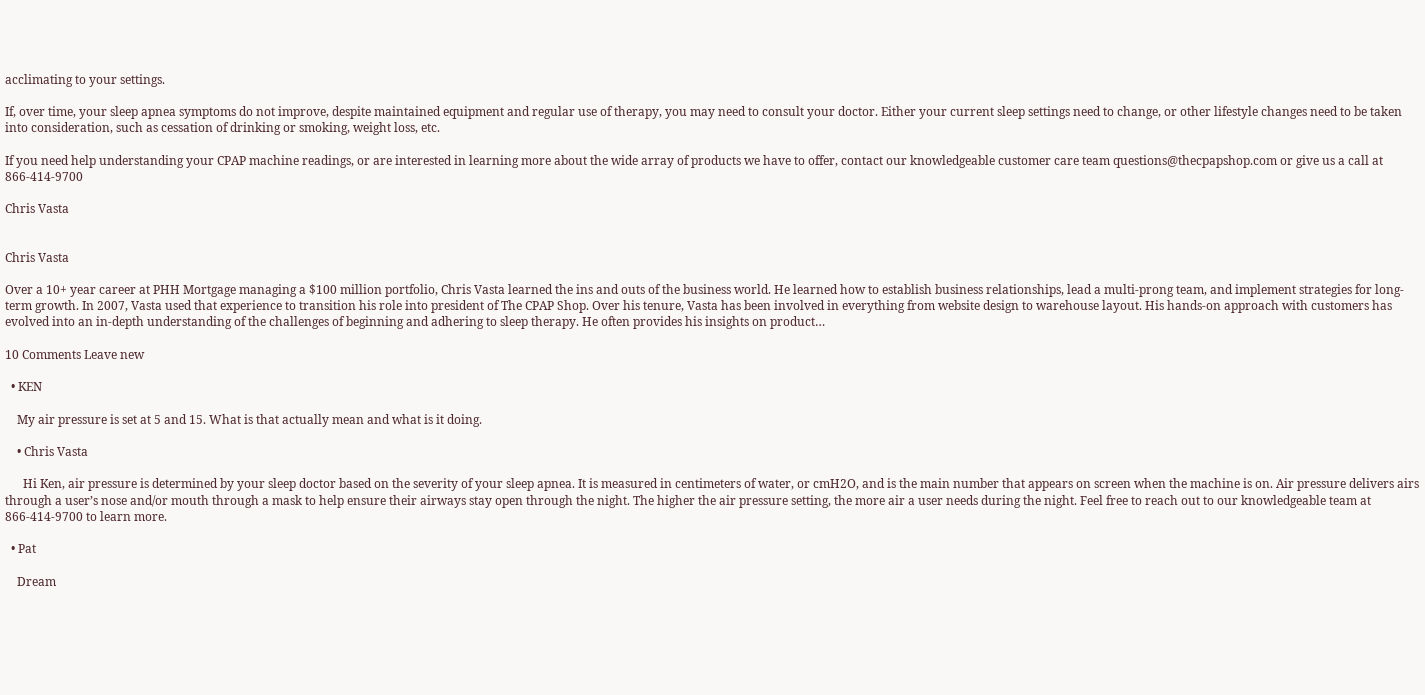acclimating to your settings.

If, over time, your sleep apnea symptoms do not improve, despite maintained equipment and regular use of therapy, you may need to consult your doctor. Either your current sleep settings need to change, or other lifestyle changes need to be taken into consideration, such as cessation of drinking or smoking, weight loss, etc.

If you need help understanding your CPAP machine readings, or are interested in learning more about the wide array of products we have to offer, contact our knowledgeable customer care team questions@thecpapshop.com or give us a call at 866-414-9700

Chris Vasta


Chris Vasta

Over a 10+ year career at PHH Mortgage managing a $100 million portfolio, Chris Vasta learned the ins and outs of the business world. He learned how to establish business relationships, lead a multi-prong team, and implement strategies for long-term growth. In 2007, Vasta used that experience to transition his role into president of The CPAP Shop. Over his tenure, Vasta has been involved in everything from website design to warehouse layout. His hands-on approach with customers has evolved into an in-depth understanding of the challenges of beginning and adhering to sleep therapy. He often provides his insights on product…

10 Comments Leave new

  • KEN

    My air pressure is set at 5 and 15. What is that actually mean and what is it doing.

    • Chris Vasta

      Hi Ken, air pressure is determined by your sleep doctor based on the severity of your sleep apnea. It is measured in centimeters of water, or cmH2O, and is the main number that appears on screen when the machine is on. Air pressure delivers airs through a user’s nose and/or mouth through a mask to help ensure their airways stay open through the night. The higher the air pressure setting, the more air a user needs during the night. Feel free to reach out to our knowledgeable team at 866-414-9700 to learn more.

  • Pat

    Dream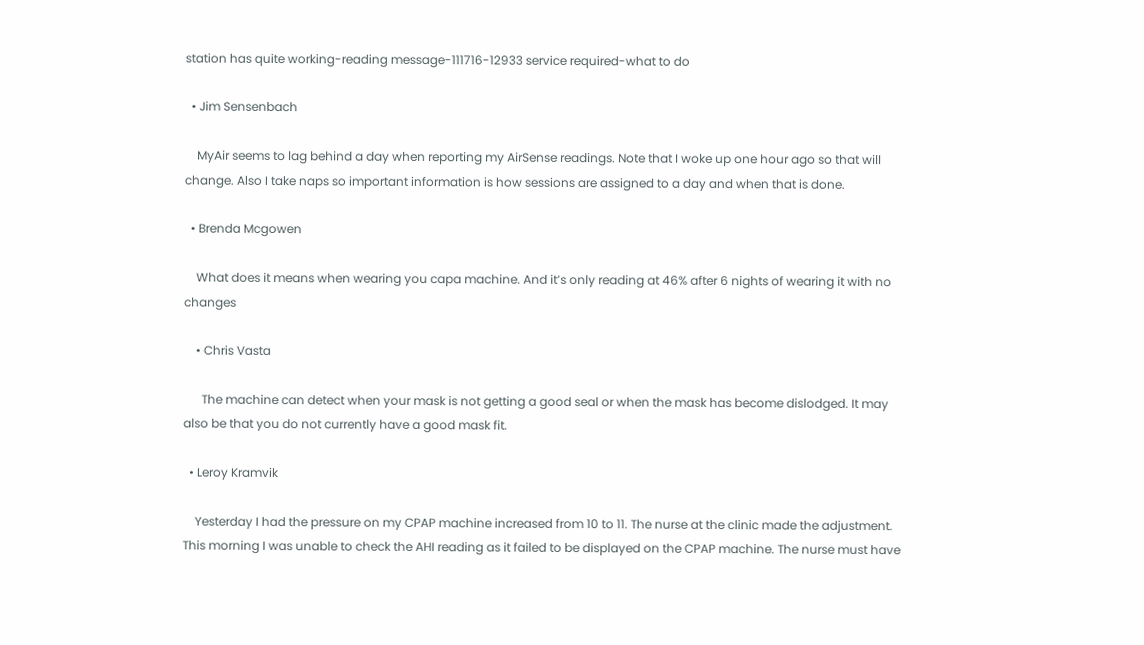station has quite working-reading message-111716-12933 service required-what to do

  • Jim Sensenbach

    MyAir seems to lag behind a day when reporting my AirSense readings. Note that I woke up one hour ago so that will change. Also I take naps so important information is how sessions are assigned to a day and when that is done.

  • Brenda Mcgowen

    What does it means when wearing you capa machine. And it’s only reading at 46% after 6 nights of wearing it with no changes

    • Chris Vasta

      The machine can detect when your mask is not getting a good seal or when the mask has become dislodged. It may also be that you do not currently have a good mask fit.

  • Leroy Kramvik

    Yesterday I had the pressure on my CPAP machine increased from 10 to 11. The nurse at the clinic made the adjustment. This morning I was unable to check the AHI reading as it failed to be displayed on the CPAP machine. The nurse must have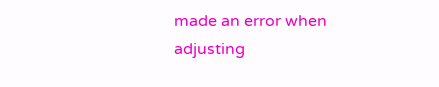made an error when adjusting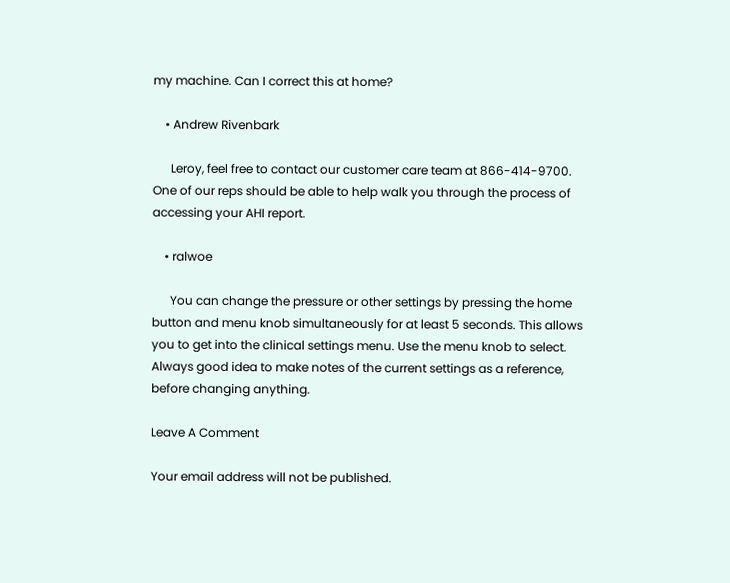my machine. Can I correct this at home?

    • Andrew Rivenbark

      Leroy, feel free to contact our customer care team at 866-414-9700. One of our reps should be able to help walk you through the process of accessing your AHI report.

    • ralwoe

      You can change the pressure or other settings by pressing the home button and menu knob simultaneously for at least 5 seconds. This allows you to get into the clinical settings menu. Use the menu knob to select. Always good idea to make notes of the current settings as a reference, before changing anything.

Leave A Comment

Your email address will not be published.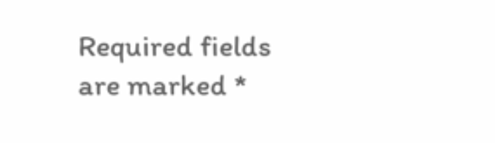Required fields are marked *